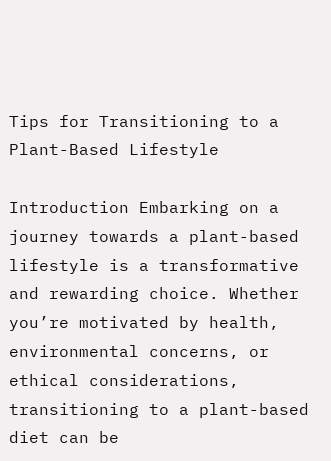Tips for Transitioning to a Plant-Based Lifestyle

Introduction Embarking on a journey towards a plant-based lifestyle is a transformative and rewarding choice. Whether you’re motivated by health, environmental concerns, or ethical considerations, transitioning to a plant-based diet can be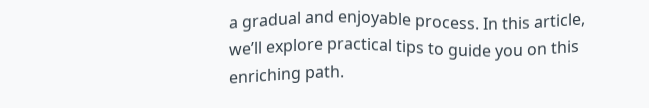a gradual and enjoyable process. In this article, we’ll explore practical tips to guide you on this enriching path.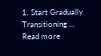1. Start Gradually Transitioning … Read more